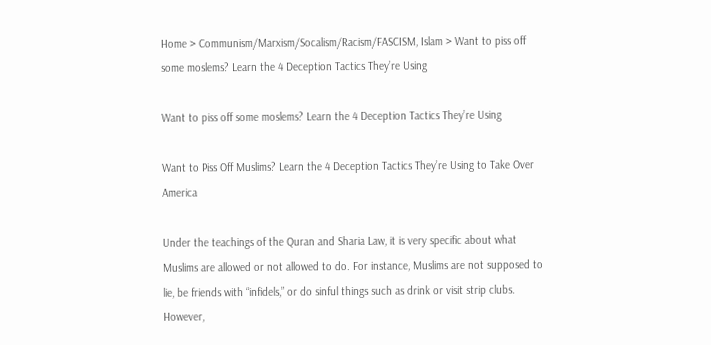Home > Communism/Marxism/Socalism/Racism/FASCISM, Islam > Want to piss off some moslems? Learn the 4 Deception Tactics They’re Using

Want to piss off some moslems? Learn the 4 Deception Tactics They’re Using

Want to Piss Off Muslims? Learn the 4 Deception Tactics They’re Using to Take Over America

Under the teachings of the Quran and Sharia Law, it is very specific about what Muslims are allowed or not allowed to do. For instance, Muslims are not supposed to lie, be friends with “infidels,” or do sinful things such as drink or visit strip clubs. However,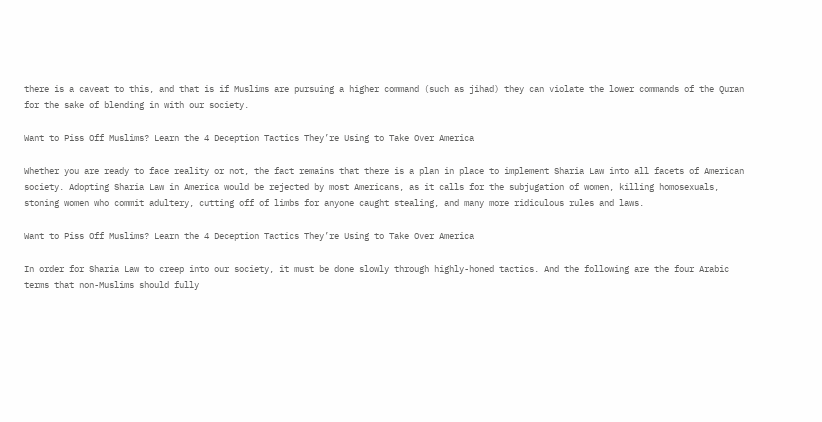there is a caveat to this, and that is if Muslims are pursuing a higher command (such as jihad) they can violate the lower commands of the Quran for the sake of blending in with our society.

Want to Piss Off Muslims? Learn the 4 Deception Tactics They’re Using to Take Over America

Whether you are ready to face reality or not, the fact remains that there is a plan in place to implement Sharia Law into all facets of American society. Adopting Sharia Law in America would be rejected by most Americans, as it calls for the subjugation of women, killing homosexuals, stoning women who commit adultery, cutting off of limbs for anyone caught stealing, and many more ridiculous rules and laws.

Want to Piss Off Muslims? Learn the 4 Deception Tactics They’re Using to Take Over America

In order for Sharia Law to creep into our society, it must be done slowly through highly-honed tactics. And the following are the four Arabic terms that non-Muslims should fully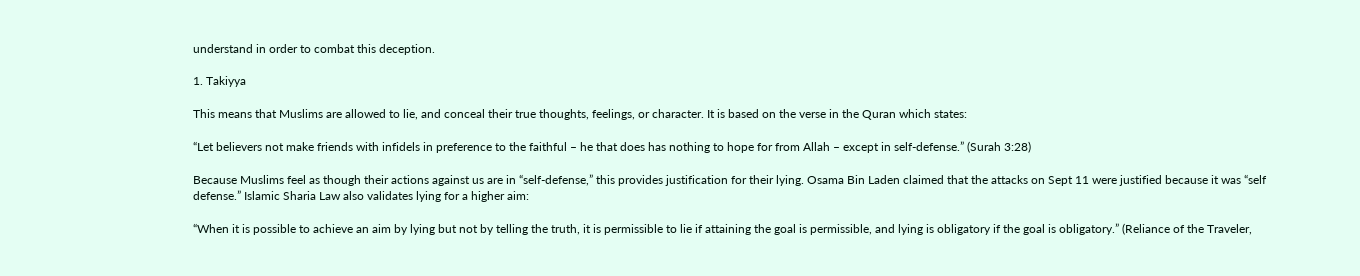understand in order to combat this deception.

1. Takiyya

This means that Muslims are allowed to lie, and conceal their true thoughts, feelings, or character. It is based on the verse in the Quran which states:

“Let believers not make friends with infidels in preference to the faithful – he that does has nothing to hope for from Allah – except in self-defense.” (Surah 3:28)

Because Muslims feel as though their actions against us are in “self-defense,” this provides justification for their lying. Osama Bin Laden claimed that the attacks on Sept 11 were justified because it was “self defense.” Islamic Sharia Law also validates lying for a higher aim:

“When it is possible to achieve an aim by lying but not by telling the truth, it is permissible to lie if attaining the goal is permissible, and lying is obligatory if the goal is obligatory.” (Reliance of the Traveler,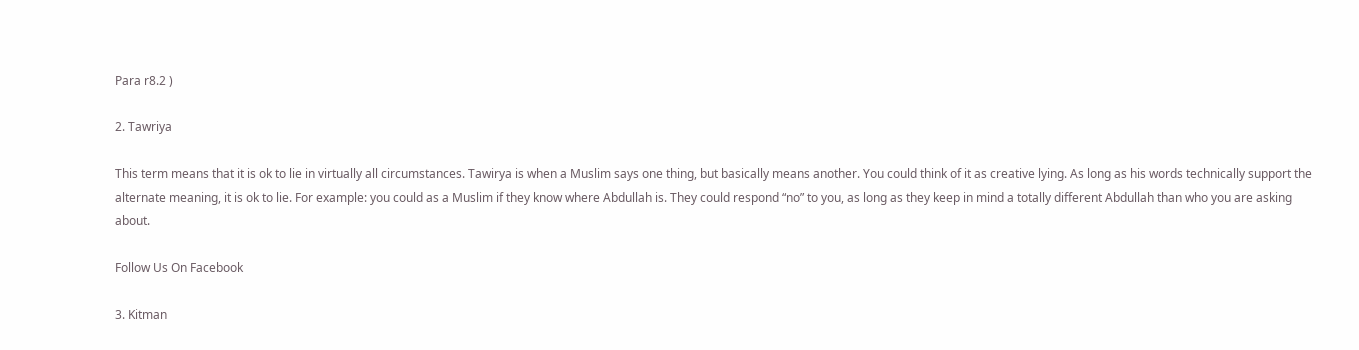Para r8.2 )

2. Tawriya

This term means that it is ok to lie in virtually all circumstances. Tawirya is when a Muslim says one thing, but basically means another. You could think of it as creative lying. As long as his words technically support the alternate meaning, it is ok to lie. For example: you could as a Muslim if they know where Abdullah is. They could respond “no” to you, as long as they keep in mind a totally different Abdullah than who you are asking about.

Follow Us On Facebook

3. Kitman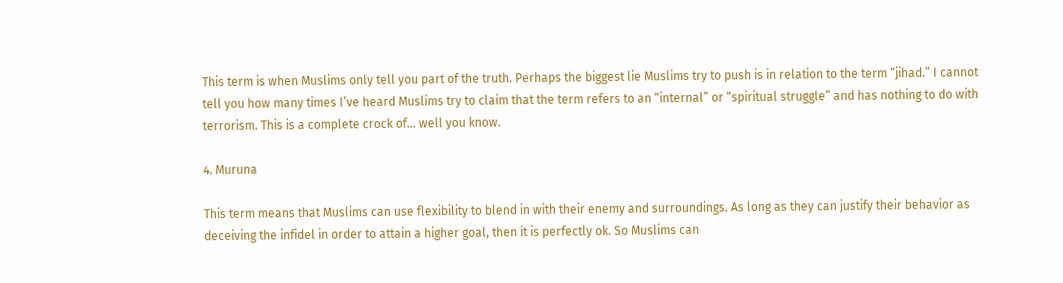This term is when Muslims only tell you part of the truth. Perhaps the biggest lie Muslims try to push is in relation to the term “jihad.” I cannot tell you how many times I’ve heard Muslims try to claim that the term refers to an “internal” or “spiritual struggle” and has nothing to do with terrorism. This is a complete crock of… well you know.

4. Muruna

This term means that Muslims can use flexibility to blend in with their enemy and surroundings. As long as they can justify their behavior as deceiving the infidel in order to attain a higher goal, then it is perfectly ok. So Muslims can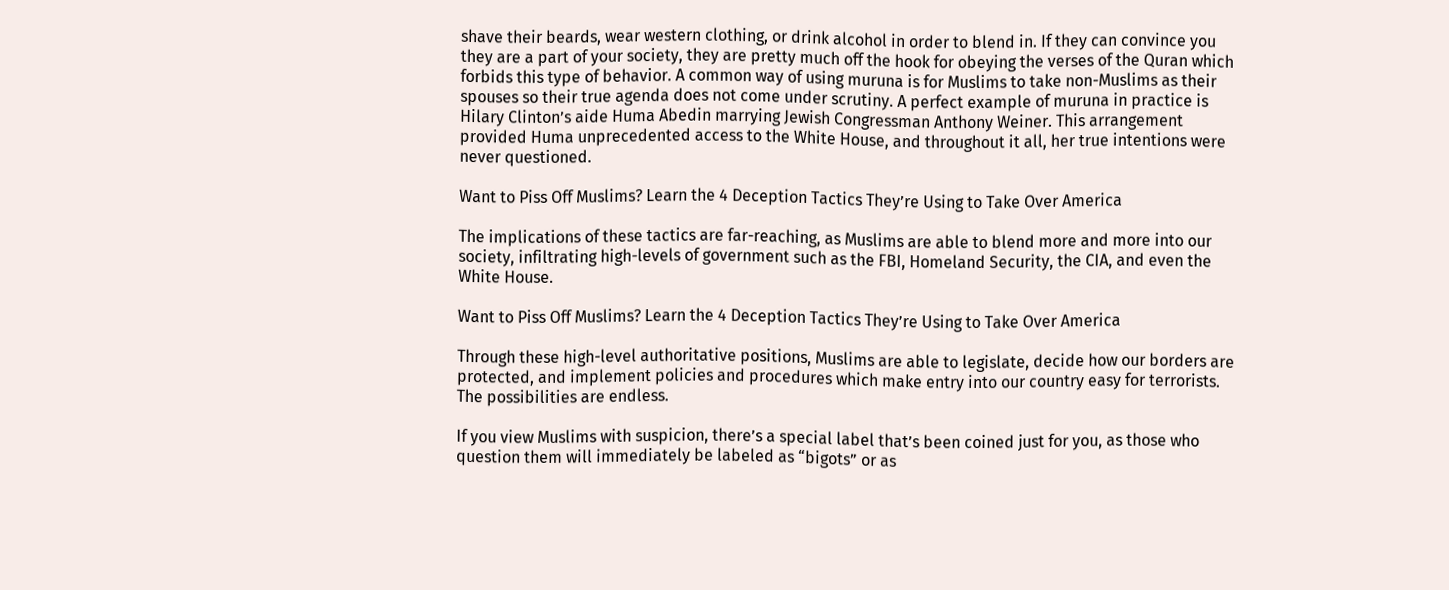shave their beards, wear western clothing, or drink alcohol in order to blend in. If they can convince you they are a part of your society, they are pretty much off the hook for obeying the verses of the Quran which forbids this type of behavior. A common way of using muruna is for Muslims to take non-Muslims as their spouses so their true agenda does not come under scrutiny. A perfect example of muruna in practice is Hilary Clinton’s aide Huma Abedin marrying Jewish Congressman Anthony Weiner. This arrangement provided Huma unprecedented access to the White House, and throughout it all, her true intentions were never questioned.

Want to Piss Off Muslims? Learn the 4 Deception Tactics They’re Using to Take Over America

The implications of these tactics are far-reaching, as Muslims are able to blend more and more into our society, infiltrating high-levels of government such as the FBI, Homeland Security, the CIA, and even the White House.

Want to Piss Off Muslims? Learn the 4 Deception Tactics They’re Using to Take Over America

Through these high-level authoritative positions, Muslims are able to legislate, decide how our borders are protected, and implement policies and procedures which make entry into our country easy for terrorists. The possibilities are endless.

If you view Muslims with suspicion, there’s a special label that’s been coined just for you, as those who question them will immediately be labeled as “bigots” or as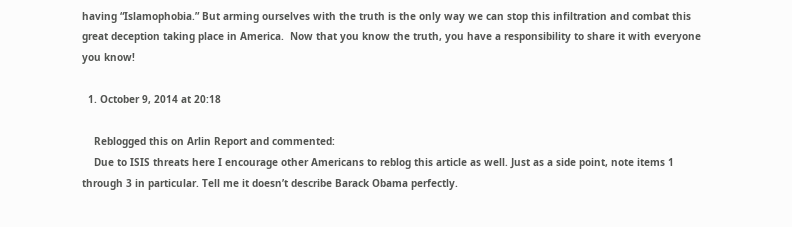having “Islamophobia.” But arming ourselves with the truth is the only way we can stop this infiltration and combat this great deception taking place in America.  Now that you know the truth, you have a responsibility to share it with everyone you know!

  1. October 9, 2014 at 20:18

    Reblogged this on Arlin Report and commented:
    Due to ISIS threats here I encourage other Americans to reblog this article as well. Just as a side point, note items 1 through 3 in particular. Tell me it doesn’t describe Barack Obama perfectly.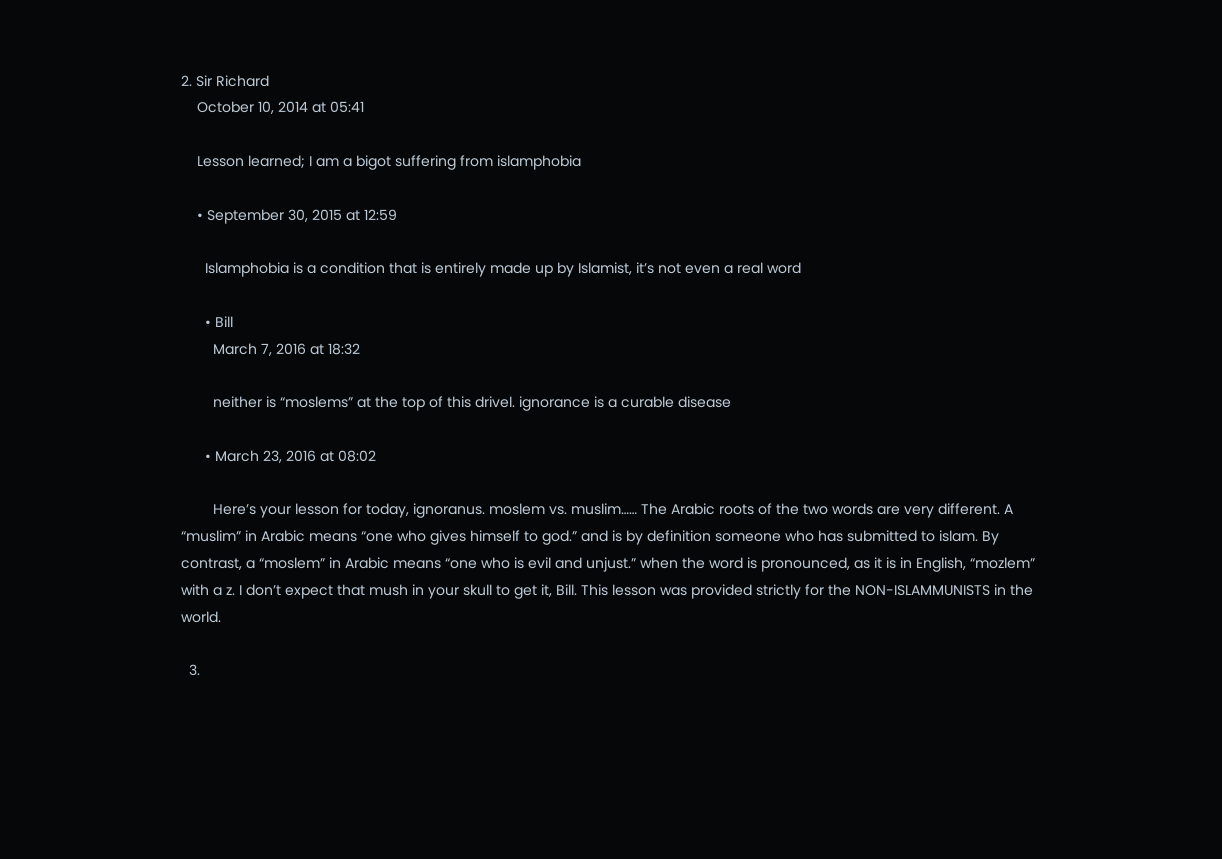2. Sir Richard
    October 10, 2014 at 05:41

    Lesson learned; I am a bigot suffering from islamphobia

    • September 30, 2015 at 12:59

      Islamphobia is a condition that is entirely made up by Islamist, it’s not even a real word

      • Bill
        March 7, 2016 at 18:32

        neither is “moslems” at the top of this drivel. ignorance is a curable disease

      • March 23, 2016 at 08:02

        Here’s your lesson for today, ignoranus. moslem vs. muslim…… The Arabic roots of the two words are very different. A “muslim” in Arabic means “one who gives himself to god.” and is by definition someone who has submitted to islam. By contrast, a “moslem” in Arabic means “one who is evil and unjust.” when the word is pronounced, as it is in English, “mozlem” with a z. I don’t expect that mush in your skull to get it, Bill. This lesson was provided strictly for the NON-ISLAMMUNISTS in the world.

  3.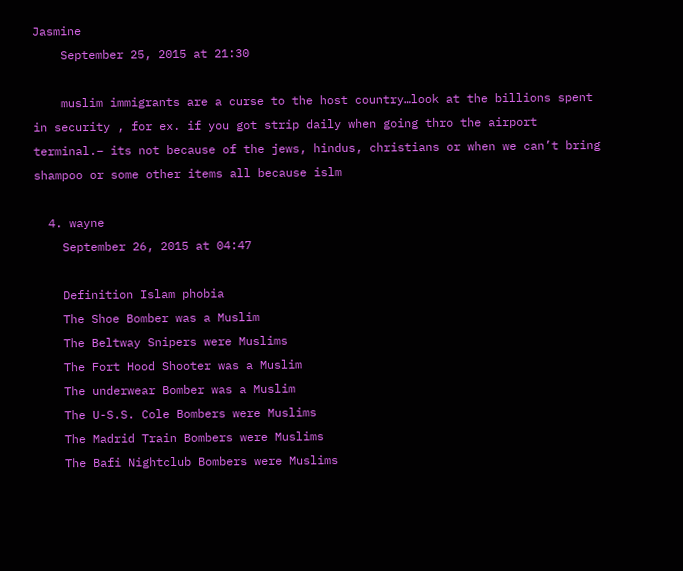Jasmine
    September 25, 2015 at 21:30

    muslim immigrants are a curse to the host country…look at the billions spent in security , for ex. if you got strip daily when going thro the airport terminal.– its not because of the jews, hindus, christians or when we can’t bring shampoo or some other items all because islm

  4. wayne
    September 26, 2015 at 04:47

    Definition Islam phobia
    The Shoe Bomber was a Muslim
    The Beltway Snipers were Muslims
    The Fort Hood Shooter was a Muslim
    The underwear Bomber was a Muslim
    The U-S.S. Cole Bombers were Muslims
    The Madrid Train Bombers were Muslims
    The Bafi Nightclub Bombers were Muslims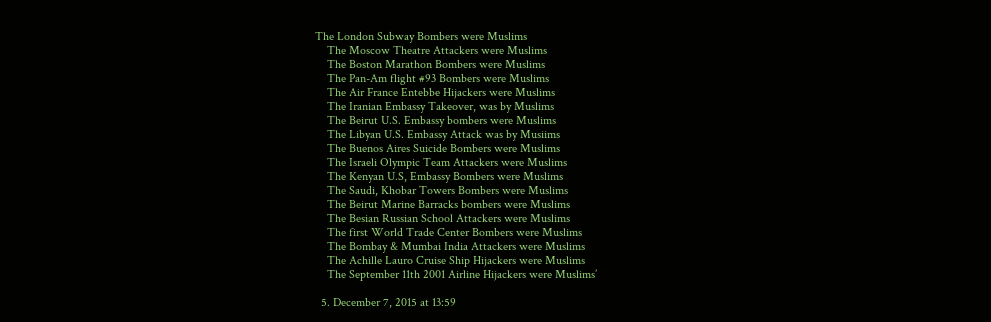The London Subway Bombers were Muslims
    The Moscow Theatre Attackers were Muslims
    The Boston Marathon Bombers were Muslims
    The Pan-Am flight #93 Bombers were Muslims
    The Air France Entebbe Hijackers were Muslims
    The Iranian Embassy Takeover, was by Muslims
    The Beirut U.S. Embassy bombers were Muslims
    The Libyan U.S. Embassy Attack was by Musiims
    The Buenos Aires Suicide Bombers were Muslims
    The Israeli Olympic Team Attackers were Muslims
    The Kenyan U.S, Embassy Bombers were Muslims
    The Saudi, Khobar Towers Bombers were Muslims
    The Beirut Marine Barracks bombers were Muslims
    The Besian Russian School Attackers were Muslims
    The first World Trade Center Bombers were Muslims
    The Bombay & Mumbai India Attackers were Muslims
    The Achille Lauro Cruise Ship Hijackers were Muslims
    The September 11th 2001 Airline Hijackers were Muslims’

  5. December 7, 2015 at 13:59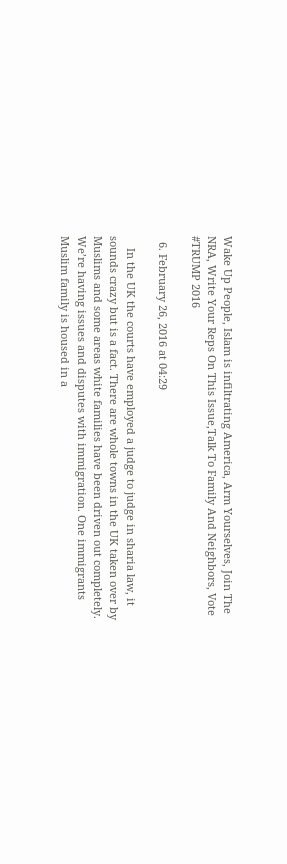Wake Up People, Islam is infiltrating America, Arm Yourselves, Join The NRA, Write Your Reps On This Issue,Talk To Family And Neighbors, Vote #TRUMP 2016

  6. February 26, 2016 at 04:29

    In the UK the courts have employed a judge to judge in sharia law, it sounds crazy but is a fact. There are whole towns in the UK taken over by Muslims and some areas white families have been driven out completely. We’re having issues and disputes with immigration. One immigrants Muslim family is housed in a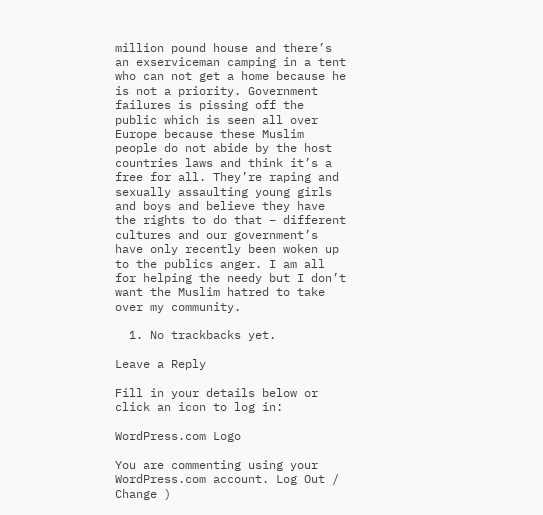million pound house and there’s an exserviceman camping in a tent who can not get a home because he is not a priority. Government failures is pissing off the public which is seen all over Europe because these Muslim people do not abide by the host countries laws and think it’s a free for all. They’re raping and sexually assaulting young girls and boys and believe they have the rights to do that – different cultures and our government’s have only recently been woken up to the publics anger. I am all for helping the needy but I don’t want the Muslim hatred to take over my community.

  1. No trackbacks yet.

Leave a Reply

Fill in your details below or click an icon to log in:

WordPress.com Logo

You are commenting using your WordPress.com account. Log Out /  Change )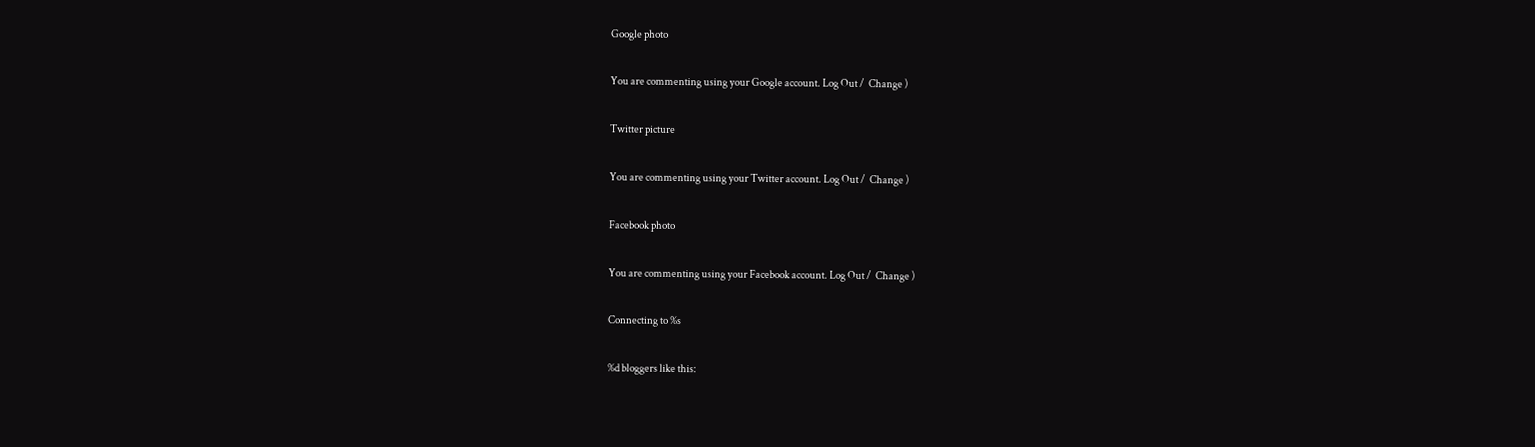Google photo

You are commenting using your Google account. Log Out /  Change )

Twitter picture

You are commenting using your Twitter account. Log Out /  Change )

Facebook photo

You are commenting using your Facebook account. Log Out /  Change )

Connecting to %s

%d bloggers like this: